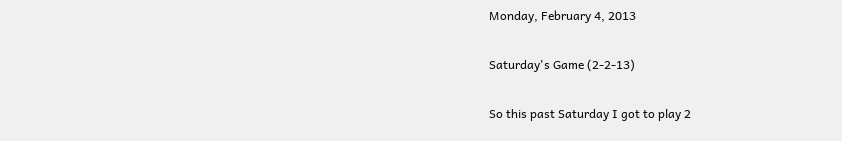Monday, February 4, 2013

Saturday's Game (2-2-13)

So this past Saturday I got to play 2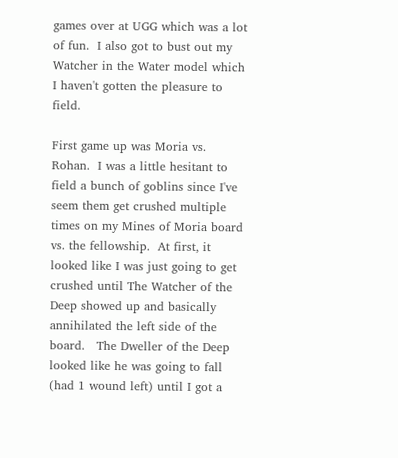games over at UGG which was a lot of fun.  I also got to bust out my Watcher in the Water model which I haven't gotten the pleasure to field.

First game up was Moria vs. Rohan.  I was a little hesitant to field a bunch of goblins since I've seem them get crushed multiple times on my Mines of Moria board vs. the fellowship.  At first, it looked like I was just going to get crushed until The Watcher of the Deep showed up and basically annihilated the left side of the board.   The Dweller of the Deep looked like he was going to fall (had 1 wound left) until I got a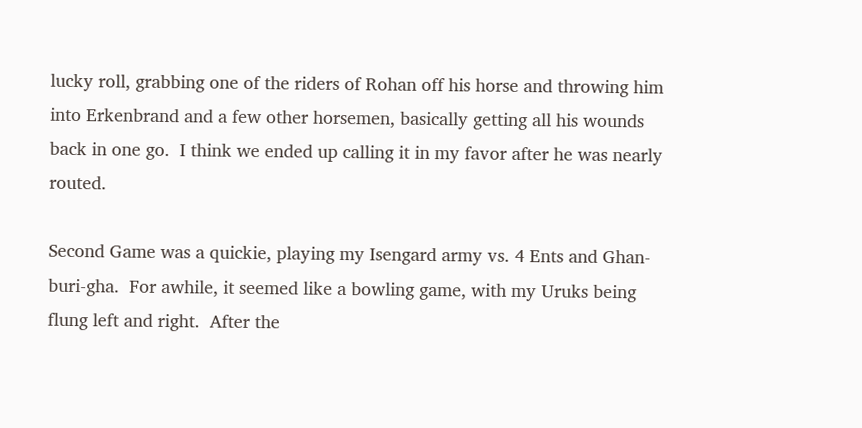lucky roll, grabbing one of the riders of Rohan off his horse and throwing him into Erkenbrand and a few other horsemen, basically getting all his wounds back in one go.  I think we ended up calling it in my favor after he was nearly routed.

Second Game was a quickie, playing my Isengard army vs. 4 Ents and Ghan-buri-gha.  For awhile, it seemed like a bowling game, with my Uruks being flung left and right.  After the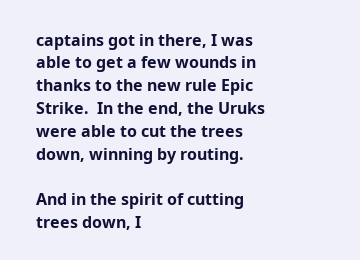captains got in there, I was able to get a few wounds in thanks to the new rule Epic Strike.  In the end, the Uruks were able to cut the trees down, winning by routing.

And in the spirit of cutting trees down, I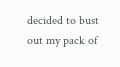decided to bust out my pack of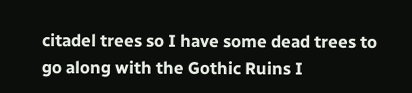citadel trees so I have some dead trees to go along with the Gothic Ruins I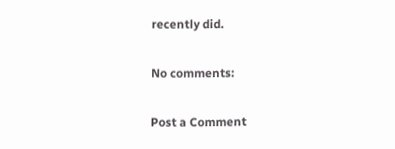recently did.

No comments:

Post a Comment